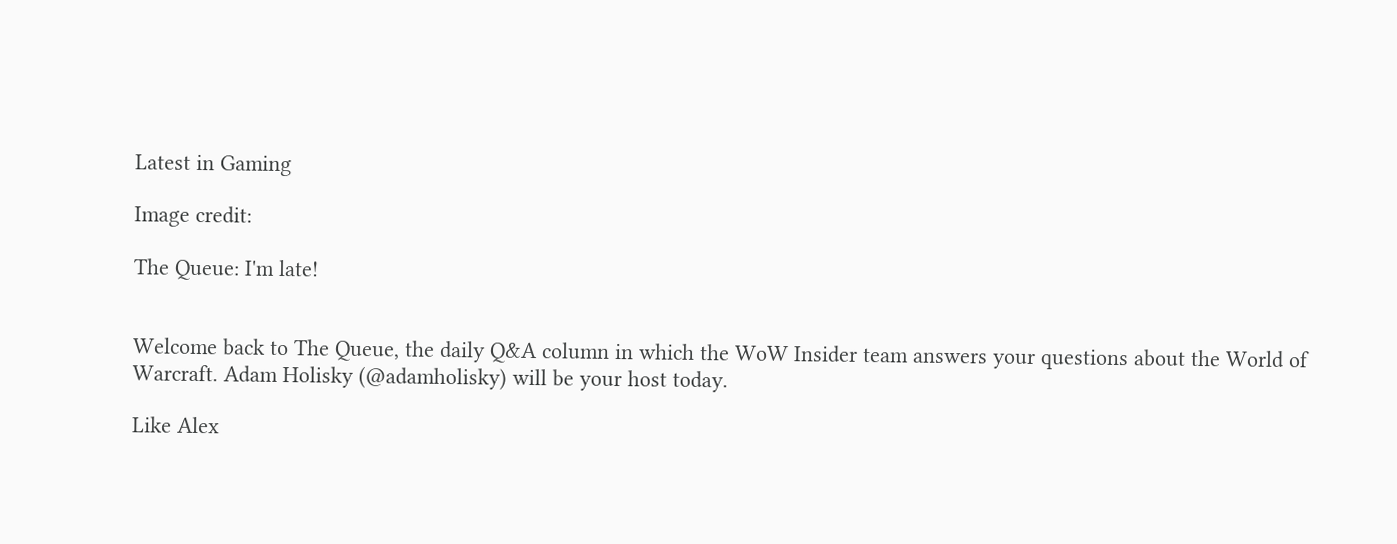Latest in Gaming

Image credit:

The Queue: I'm late!


Welcome back to The Queue, the daily Q&A column in which the WoW Insider team answers your questions about the World of Warcraft. Adam Holisky (@adamholisky) will be your host today.

Like Alex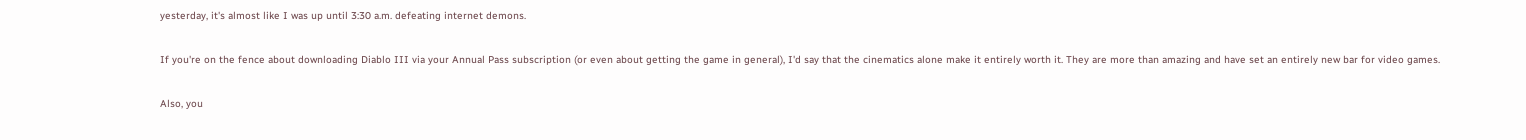yesterday, it's almost like I was up until 3:30 a.m. defeating internet demons.

If you're on the fence about downloading Diablo III via your Annual Pass subscription (or even about getting the game in general), I'd say that the cinematics alone make it entirely worth it. They are more than amazing and have set an entirely new bar for video games.

Also, you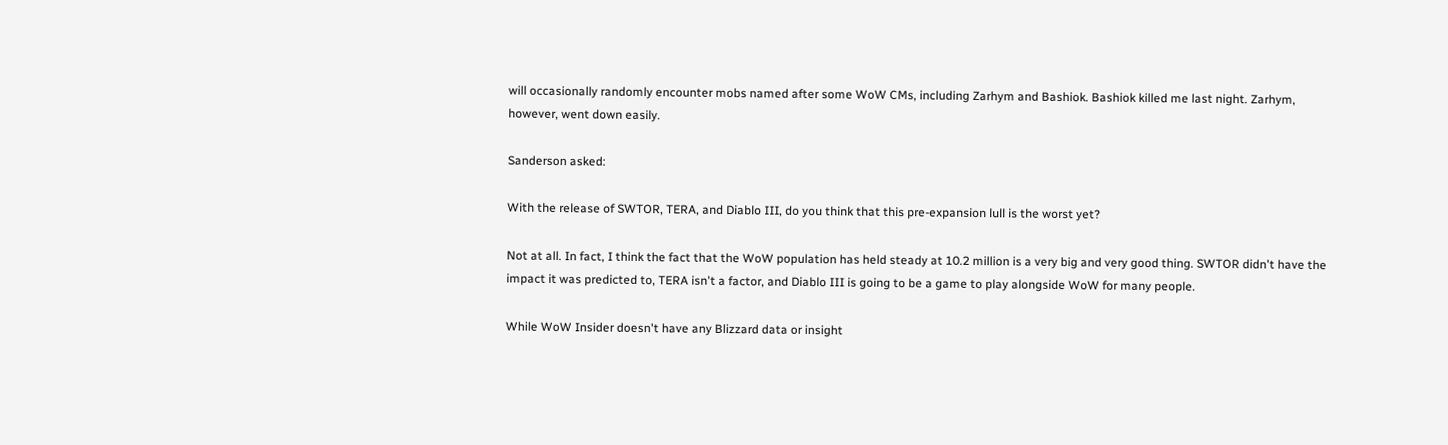will occasionally randomly encounter mobs named after some WoW CMs, including Zarhym and Bashiok. Bashiok killed me last night. Zarhym, however, went down easily.

Sanderson asked:

With the release of SWTOR, TERA, and Diablo III, do you think that this pre-expansion lull is the worst yet?

Not at all. In fact, I think the fact that the WoW population has held steady at 10.2 million is a very big and very good thing. SWTOR didn't have the impact it was predicted to, TERA isn't a factor, and Diablo III is going to be a game to play alongside WoW for many people.

While WoW Insider doesn't have any Blizzard data or insight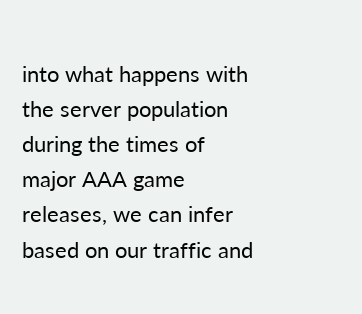into what happens with the server population during the times of major AAA game releases, we can infer based on our traffic and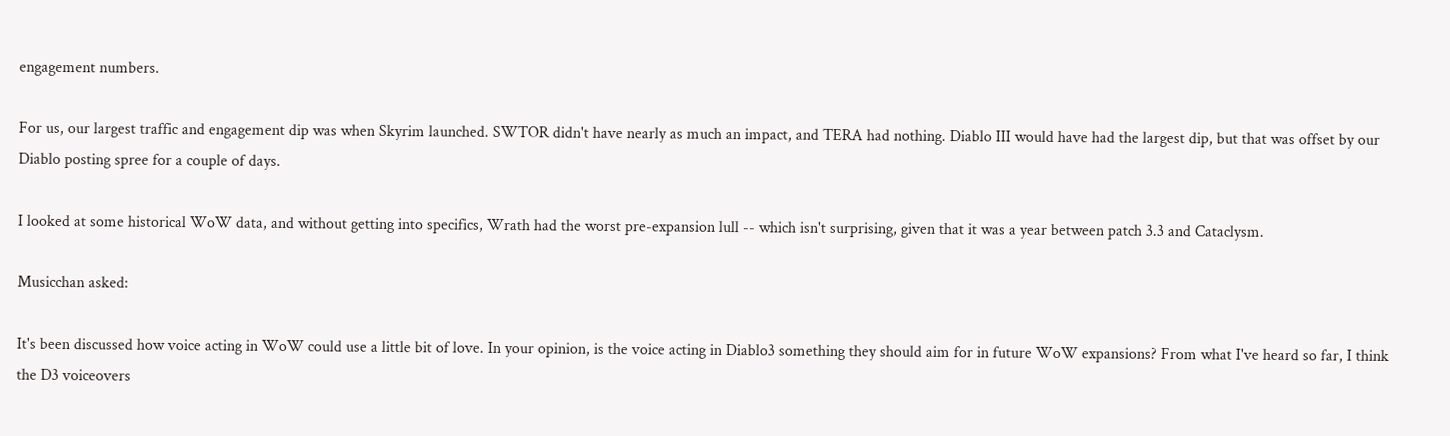engagement numbers.

For us, our largest traffic and engagement dip was when Skyrim launched. SWTOR didn't have nearly as much an impact, and TERA had nothing. Diablo III would have had the largest dip, but that was offset by our Diablo posting spree for a couple of days.

I looked at some historical WoW data, and without getting into specifics, Wrath had the worst pre-expansion lull -- which isn't surprising, given that it was a year between patch 3.3 and Cataclysm.

Musicchan asked:

It's been discussed how voice acting in WoW could use a little bit of love. In your opinion, is the voice acting in Diablo3 something they should aim for in future WoW expansions? From what I've heard so far, I think the D3 voiceovers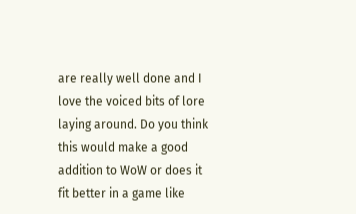are really well done and I love the voiced bits of lore laying around. Do you think this would make a good addition to WoW or does it fit better in a game like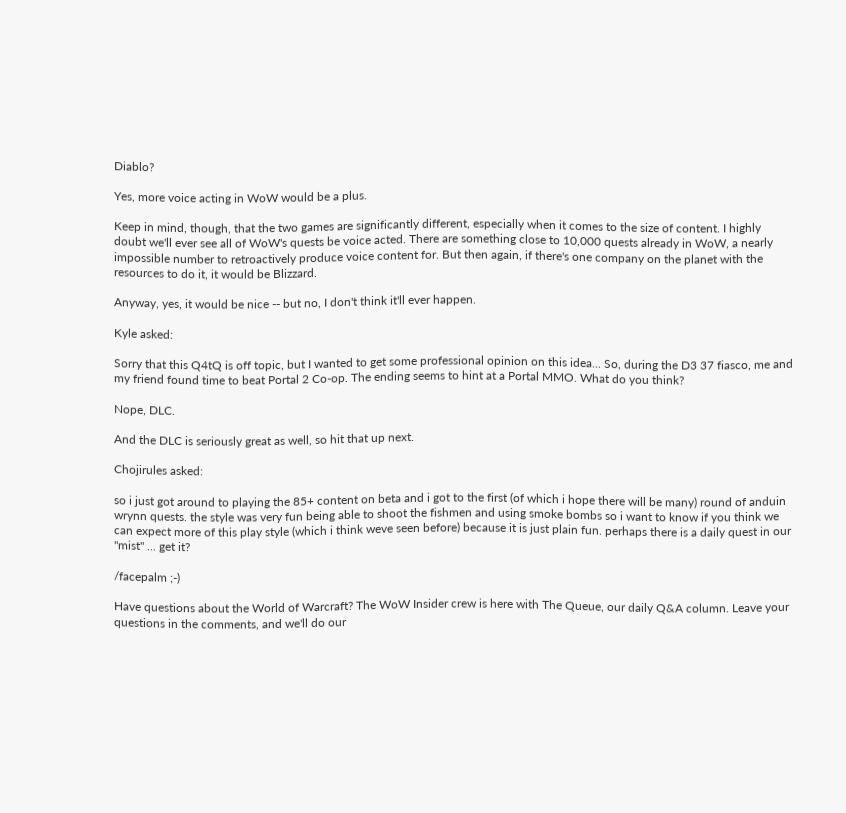Diablo?

Yes, more voice acting in WoW would be a plus.

Keep in mind, though, that the two games are significantly different, especially when it comes to the size of content. I highly doubt we'll ever see all of WoW's quests be voice acted. There are something close to 10,000 quests already in WoW, a nearly impossible number to retroactively produce voice content for. But then again, if there's one company on the planet with the resources to do it, it would be Blizzard.

Anyway, yes, it would be nice -- but no, I don't think it'll ever happen.

Kyle asked:

Sorry that this Q4tQ is off topic, but I wanted to get some professional opinion on this idea... So, during the D3 37 fiasco, me and my friend found time to beat Portal 2 Co-op. The ending seems to hint at a Portal MMO. What do you think?

Nope, DLC.

And the DLC is seriously great as well, so hit that up next.

Chojirules asked:

so i just got around to playing the 85+ content on beta and i got to the first (of which i hope there will be many) round of anduin wrynn quests. the style was very fun being able to shoot the fishmen and using smoke bombs so i want to know if you think we can expect more of this play style (which i think weve seen before) because it is just plain fun. perhaps there is a daily quest in our "mist" ... get it?

/facepalm ;-)

Have questions about the World of Warcraft? The WoW Insider crew is here with The Queue, our daily Q&A column. Leave your questions in the comments, and we'll do our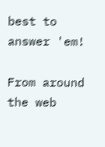best to answer 'em!

From around the web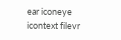ear iconeye icontext filevr